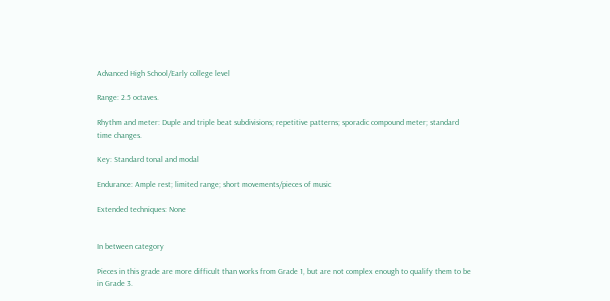Advanced High School/Early college level

Range: 2.5 octaves.

Rhythm and meter: Duple and triple beat subdivisions; repetitive patterns; sporadic compound meter; standard time changes.

Key: Standard tonal and modal

Endurance: Ample rest; limited range; short movements/pieces of music

Extended techniques: None


In between category

Pieces in this grade are more difficult than works from Grade 1, but are not complex enough to qualify them to be in Grade 3.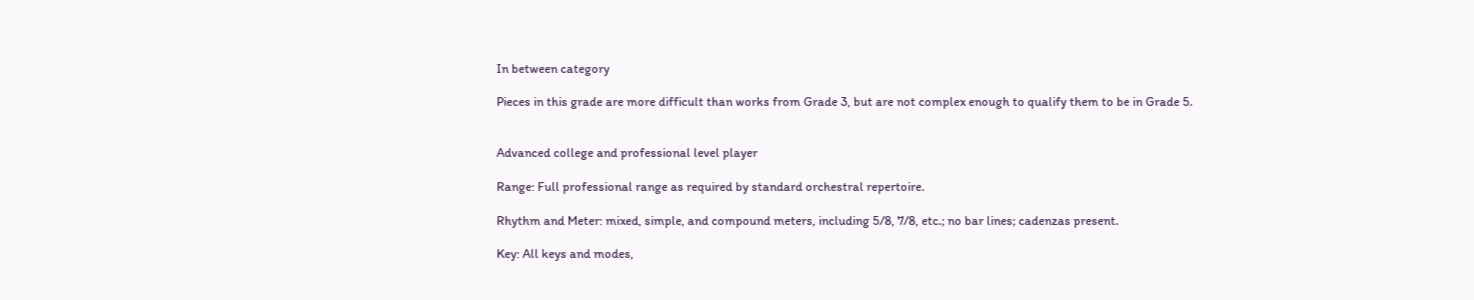In between category

Pieces in this grade are more difficult than works from Grade 3, but are not complex enough to qualify them to be in Grade 5.


Advanced college and professional level player

Range: Full professional range as required by standard orchestral repertoire.

Rhythm and Meter: mixed, simple, and compound meters, including 5/8, 7/8, etc.; no bar lines; cadenzas present.

Key: All keys and modes,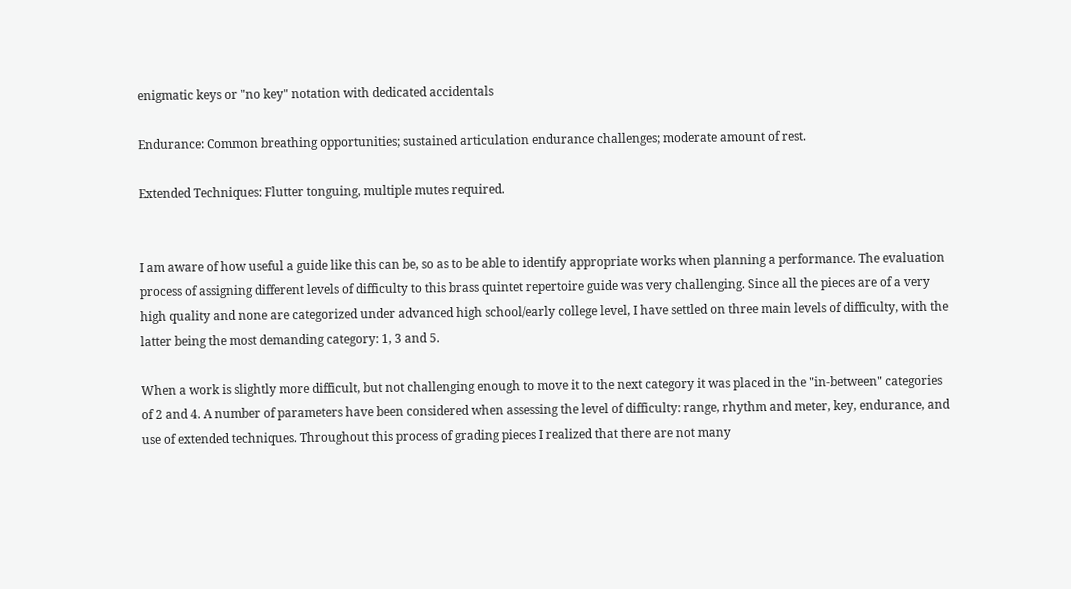enigmatic keys or "no key" notation with dedicated accidentals

Endurance: Common breathing opportunities; sustained articulation endurance challenges; moderate amount of rest.

Extended Techniques: Flutter tonguing, multiple mutes required.


I am aware of how useful a guide like this can be, so as to be able to identify appropriate works when planning a performance. The evaluation process of assigning different levels of difficulty to this brass quintet repertoire guide was very challenging. Since all the pieces are of a very high quality and none are categorized under advanced high school/early college level, I have settled on three main levels of difficulty, with the latter being the most demanding category: 1, 3 and 5.

When a work is slightly more difficult, but not challenging enough to move it to the next category it was placed in the "in-between" categories of 2 and 4. A number of parameters have been considered when assessing the level of difficulty: range, rhythm and meter, key, endurance, and use of extended techniques. Throughout this process of grading pieces I realized that there are not many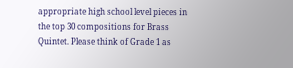appropriate high school level pieces in the top 30 compositions for Brass Quintet. Please think of Grade 1 as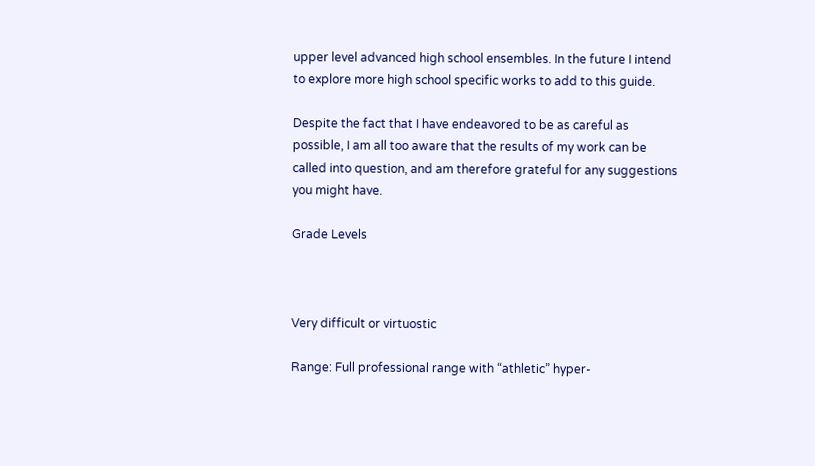upper level advanced high school ensembles. In the future I intend to explore more high school specific works to add to this guide.

Despite the fact that I have endeavored to be as careful as possible, I am all too aware that the results of my work can be called into question, and am therefore grateful for any suggestions you might have.

Grade Levels



Very difficult or virtuostic

Range: Full professional range with “athletic” hyper-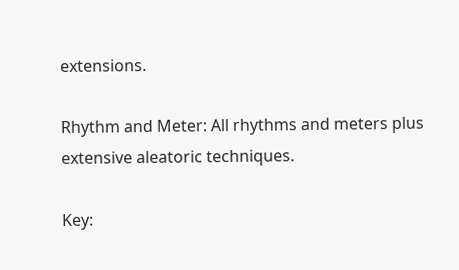extensions.

Rhythm and Meter: All rhythms and meters plus extensive aleatoric techniques.

Key: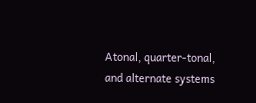Atonal, quarter-tonal, and alternate systems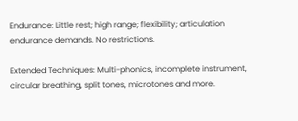Endurance: Little rest; high range; flexibility; articulation endurance demands. No restrictions.

Extended Techniques: Multi-phonics, incomplete instrument, circular breathing, split tones, microtones and more.